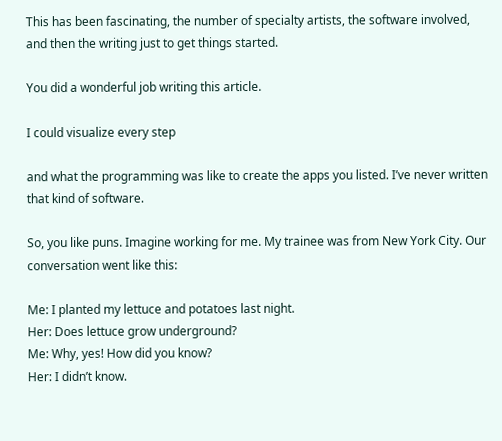This has been fascinating, the number of specialty artists, the software involved, and then the writing just to get things started.

You did a wonderful job writing this article.

I could visualize every step

and what the programming was like to create the apps you listed. I’ve never written that kind of software.

So, you like puns. Imagine working for me. My trainee was from New York City. Our conversation went like this:

Me: I planted my lettuce and potatoes last night.
Her: Does lettuce grow underground?
Me: Why, yes! How did you know?
Her: I didn’t know.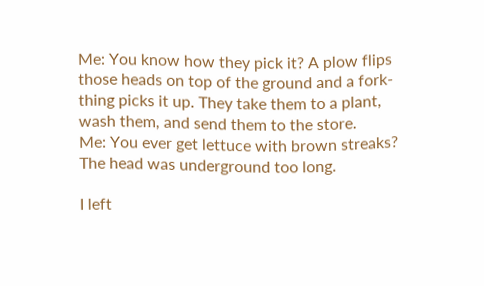Me: You know how they pick it? A plow flips those heads on top of the ground and a fork-thing picks it up. They take them to a plant, wash them, and send them to the store.
Me: You ever get lettuce with brown streaks? The head was underground too long.

I left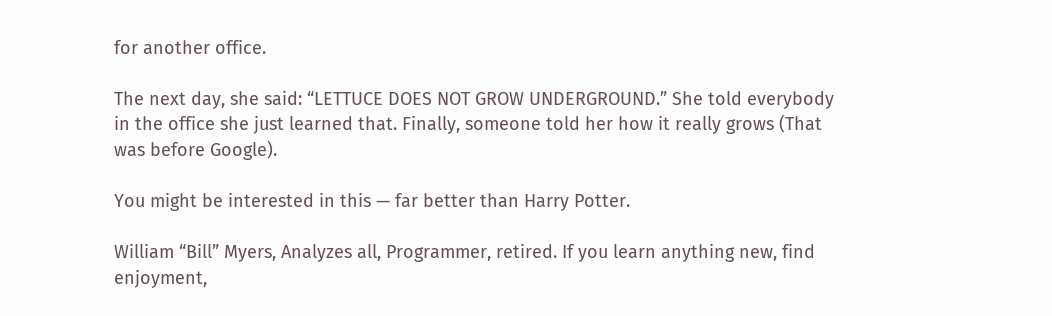for another office.

The next day, she said: “LETTUCE DOES NOT GROW UNDERGROUND.” She told everybody in the office she just learned that. Finally, someone told her how it really grows (That was before Google).

You might be interested in this — far better than Harry Potter.

William “Bill” Myers, Analyzes all, Programmer, retired. If you learn anything new, find enjoyment,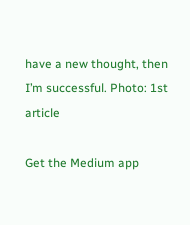have a new thought, then I’m successful. Photo: 1st article

Get the Medium app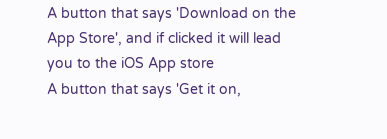A button that says 'Download on the App Store', and if clicked it will lead you to the iOS App store
A button that says 'Get it on,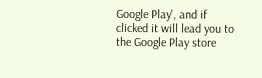Google Play', and if clicked it will lead you to the Google Play store